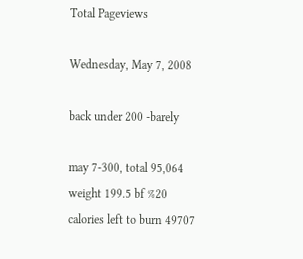Total Pageviews

Wednesday, May 7, 2008

back under 200 -barely

may 7-300, total 95,064
weight 199.5 bf %20
calories left to burn 49707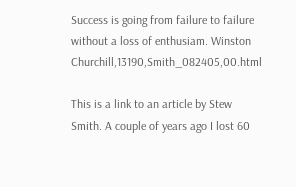Success is going from failure to failure without a loss of enthusiam. Winston Churchill,13190,Smith_082405,00.html

This is a link to an article by Stew Smith. A couple of years ago I lost 60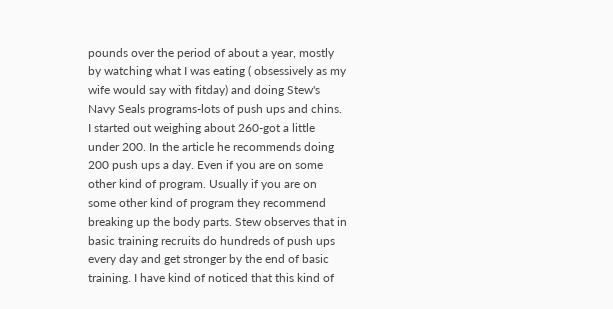pounds over the period of about a year, mostly by watching what I was eating ( obsessively as my wife would say with fitday) and doing Stew's Navy Seals programs-lots of push ups and chins. I started out weighing about 260-got a little under 200. In the article he recommends doing 200 push ups a day. Even if you are on some other kind of program. Usually if you are on some other kind of program they recommend breaking up the body parts. Stew observes that in basic training recruits do hundreds of push ups every day and get stronger by the end of basic training. I have kind of noticed that this kind of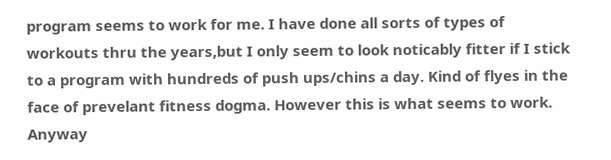program seems to work for me. I have done all sorts of types of workouts thru the years,but I only seem to look noticably fitter if I stick to a program with hundreds of push ups/chins a day. Kind of flyes in the face of prevelant fitness dogma. However this is what seems to work. Anyway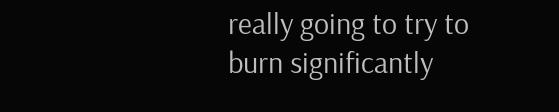really going to try to burn significantly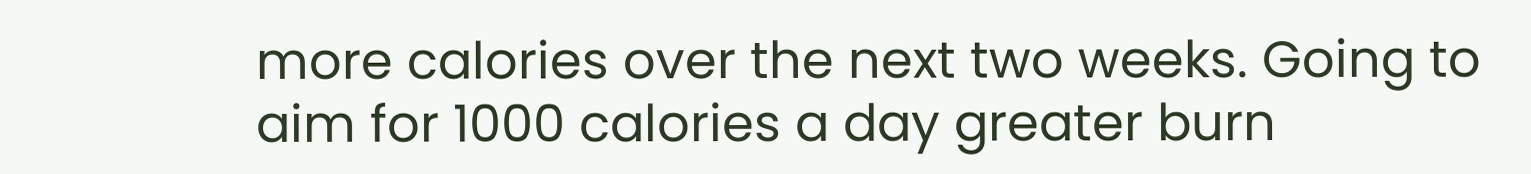more calories over the next two weeks. Going to aim for 1000 calories a day greater burn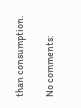than consumption.

No comments: